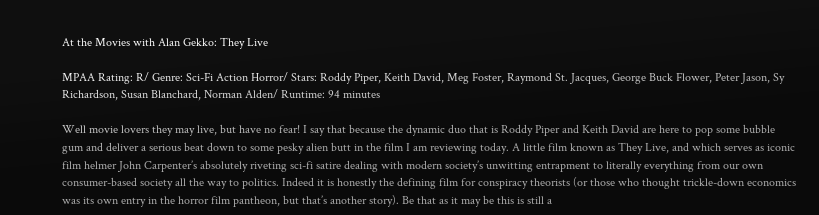At the Movies with Alan Gekko: They Live

MPAA Rating: R/ Genre: Sci-Fi Action Horror/ Stars: Roddy Piper, Keith David, Meg Foster, Raymond St. Jacques, George Buck Flower, Peter Jason, Sy Richardson, Susan Blanchard, Norman Alden/ Runtime: 94 minutes

Well movie lovers they may live, but have no fear! I say that because the dynamic duo that is Roddy Piper and Keith David are here to pop some bubble gum and deliver a serious beat down to some pesky alien butt in the film I am reviewing today. A little film known as They Live, and which serves as iconic film helmer John Carpenter’s absolutely riveting sci-fi satire dealing with modern society’s unwitting entrapment to literally everything from our own consumer-based society all the way to politics. Indeed it is honestly the defining film for conspiracy theorists (or those who thought trickle-down economics was its own entry in the horror film pantheon, but that’s another story). Be that as it may be this is still a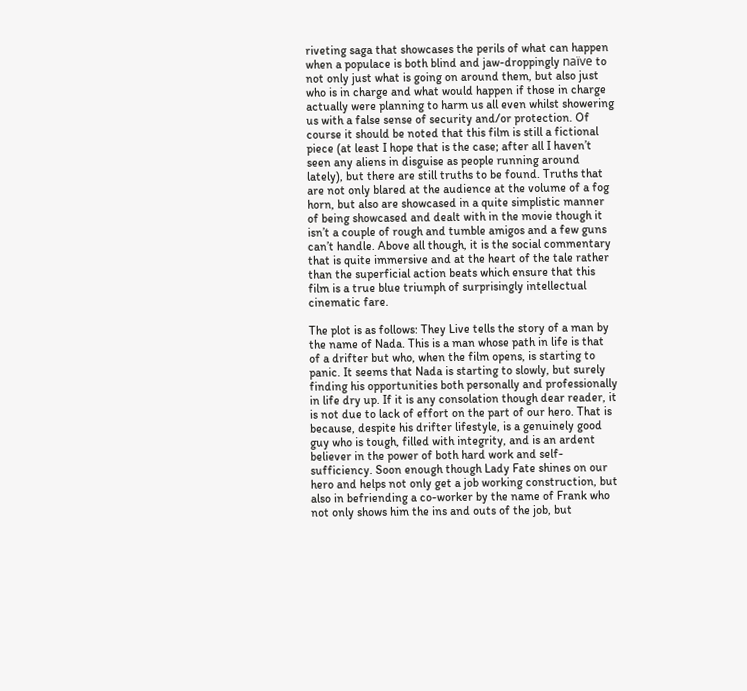riveting saga that showcases the perils of what can happen when a populace is both blind and jaw-droppingly naïve to not only just what is going on around them, but also just who is in charge and what would happen if those in charge actually were planning to harm us all even whilst showering us with a false sense of security and/or protection. Of course it should be noted that this film is still a fictional piece (at least I hope that is the case; after all I haven’t seen any aliens in disguise as people running around lately), but there are still truths to be found. Truths that are not only blared at the audience at the volume of a fog horn, but also are showcased in a quite simplistic manner of being showcased and dealt with in the movie though it isn’t a couple of rough and tumble amigos and a few guns can’t handle. Above all though, it is the social commentary that is quite immersive and at the heart of the tale rather than the superficial action beats which ensure that this film is a true blue triumph of surprisingly intellectual cinematic fare.

The plot is as follows: They Live tells the story of a man by the name of Nada. This is a man whose path in life is that of a drifter but who, when the film opens, is starting to panic. It seems that Nada is starting to slowly, but surely finding his opportunities both personally and professionally in life dry up. If it is any consolation though dear reader, it is not due to lack of effort on the part of our hero. That is because, despite his drifter lifestyle, is a genuinely good guy who is tough, filled with integrity, and is an ardent believer in the power of both hard work and self-sufficiency. Soon enough though Lady Fate shines on our hero and helps not only get a job working construction, but also in befriending a co-worker by the name of Frank who not only shows him the ins and outs of the job, but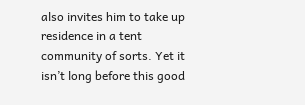also invites him to take up residence in a tent community of sorts. Yet it isn’t long before this good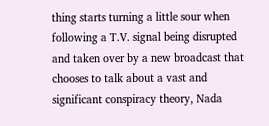thing starts turning a little sour when following a T.V. signal being disrupted and taken over by a new broadcast that chooses to talk about a vast and significant conspiracy theory, Nada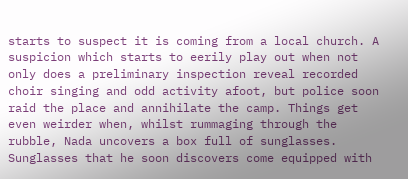starts to suspect it is coming from a local church. A suspicion which starts to eerily play out when not only does a preliminary inspection reveal recorded choir singing and odd activity afoot, but police soon raid the place and annihilate the camp. Things get even weirder when, whilst rummaging through the rubble, Nada uncovers a box full of sunglasses. Sunglasses that he soon discovers come equipped with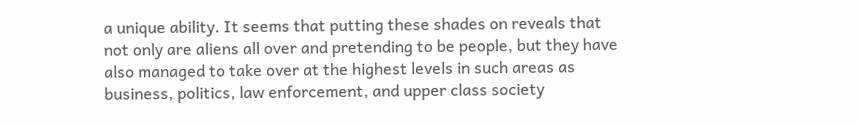a unique ability. It seems that putting these shades on reveals that not only are aliens all over and pretending to be people, but they have also managed to take over at the highest levels in such areas as business, politics, law enforcement, and upper class society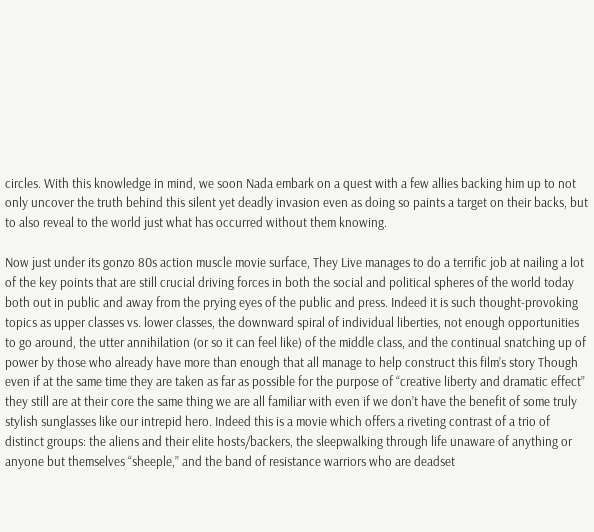circles. With this knowledge in mind, we soon Nada embark on a quest with a few allies backing him up to not only uncover the truth behind this silent yet deadly invasion even as doing so paints a target on their backs, but to also reveal to the world just what has occurred without them knowing.

Now just under its gonzo 80s action muscle movie surface, They Live manages to do a terrific job at nailing a lot of the key points that are still crucial driving forces in both the social and political spheres of the world today both out in public and away from the prying eyes of the public and press. Indeed it is such thought-provoking topics as upper classes vs. lower classes, the downward spiral of individual liberties, not enough opportunities to go around, the utter annihilation (or so it can feel like) of the middle class, and the continual snatching up of power by those who already have more than enough that all manage to help construct this film’s story Though even if at the same time they are taken as far as possible for the purpose of “creative liberty and dramatic effect” they still are at their core the same thing we are all familiar with even if we don’t have the benefit of some truly stylish sunglasses like our intrepid hero. Indeed this is a movie which offers a riveting contrast of a trio of distinct groups: the aliens and their elite hosts/backers, the sleepwalking through life unaware of anything or anyone but themselves “sheeple,” and the band of resistance warriors who are deadset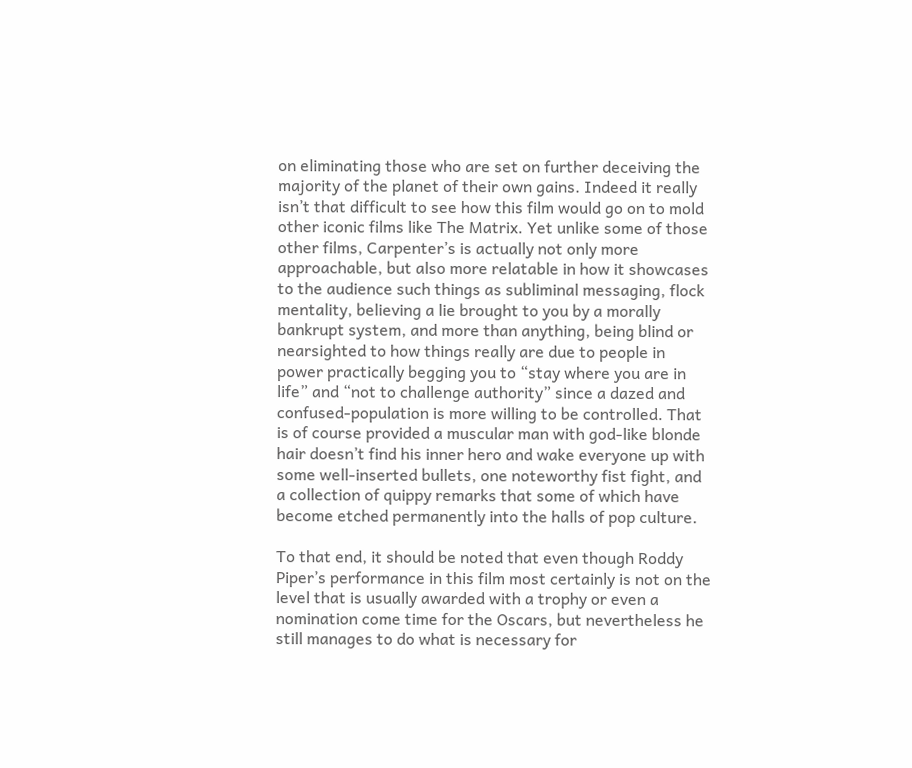on eliminating those who are set on further deceiving the majority of the planet of their own gains. Indeed it really isn’t that difficult to see how this film would go on to mold other iconic films like The Matrix. Yet unlike some of those other films, Carpenter’s is actually not only more approachable, but also more relatable in how it showcases to the audience such things as subliminal messaging, flock mentality, believing a lie brought to you by a morally bankrupt system, and more than anything, being blind or nearsighted to how things really are due to people in power practically begging you to “stay where you are in life” and “not to challenge authority” since a dazed and confused-population is more willing to be controlled. That is of course provided a muscular man with god-like blonde hair doesn’t find his inner hero and wake everyone up with some well-inserted bullets, one noteworthy fist fight, and a collection of quippy remarks that some of which have become etched permanently into the halls of pop culture.

To that end, it should be noted that even though Roddy Piper’s performance in this film most certainly is not on the level that is usually awarded with a trophy or even a nomination come time for the Oscars, but nevertheless he still manages to do what is necessary for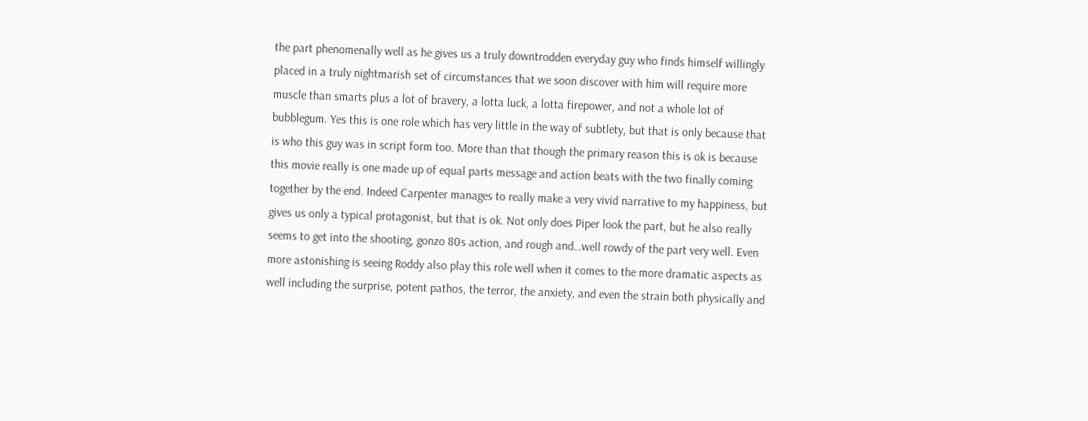the part phenomenally well as he gives us a truly downtrodden everyday guy who finds himself willingly placed in a truly nightmarish set of circumstances that we soon discover with him will require more muscle than smarts plus a lot of bravery, a lotta luck, a lotta firepower, and not a whole lot of bubblegum. Yes this is one role which has very little in the way of subtlety, but that is only because that is who this guy was in script form too. More than that though the primary reason this is ok is because this movie really is one made up of equal parts message and action beats with the two finally coming together by the end. Indeed Carpenter manages to really make a very vivid narrative to my happiness, but gives us only a typical protagonist, but that is ok. Not only does Piper look the part, but he also really seems to get into the shooting, gonzo 80s action, and rough and…well rowdy of the part very well. Even more astonishing is seeing Roddy also play this role well when it comes to the more dramatic aspects as well including the surprise, potent pathos, the terror, the anxiety, and even the strain both physically and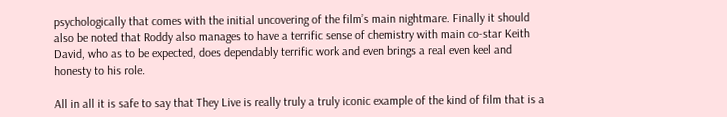psychologically that comes with the initial uncovering of the film’s main nightmare. Finally it should also be noted that Roddy also manages to have a terrific sense of chemistry with main co-star Keith David, who as to be expected, does dependably terrific work and even brings a real even keel and honesty to his role.

All in all it is safe to say that They Live is really truly a truly iconic example of the kind of film that is a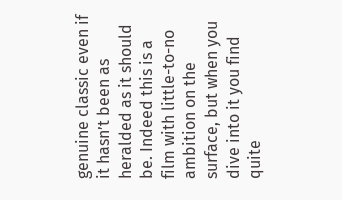genuine classic even if it hasn’t been as heralded as it should be. Indeed this is a film with little-to-no ambition on the surface, but when you dive into it you find quite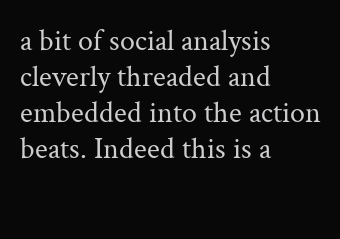a bit of social analysis cleverly threaded and embedded into the action beats. Indeed this is a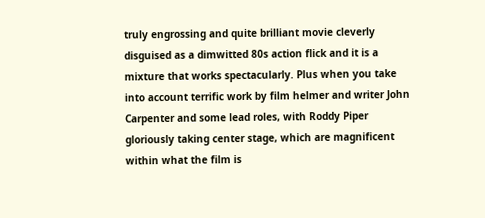truly engrossing and quite brilliant movie cleverly disguised as a dimwitted 80s action flick and it is a mixture that works spectacularly. Plus when you take into account terrific work by film helmer and writer John Carpenter and some lead roles, with Roddy Piper gloriously taking center stage, which are magnificent within what the film is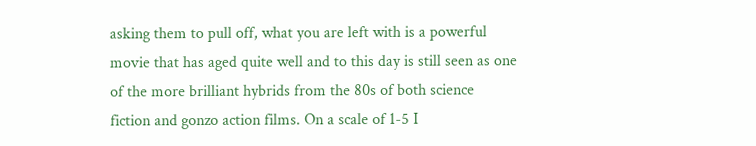asking them to pull off, what you are left with is a powerful movie that has aged quite well and to this day is still seen as one of the more brilliant hybrids from the 80s of both science fiction and gonzo action films. On a scale of 1-5 I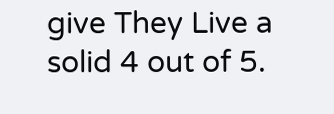give They Live a solid 4 out of 5.